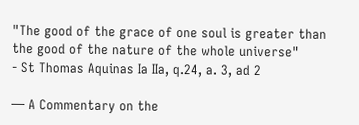"The good of the grace of one soul is greater than the good of the nature of the whole universe"
- St Thomas Aquinas Ia IIa, q.24, a. 3, ad 2

— A Commentary on the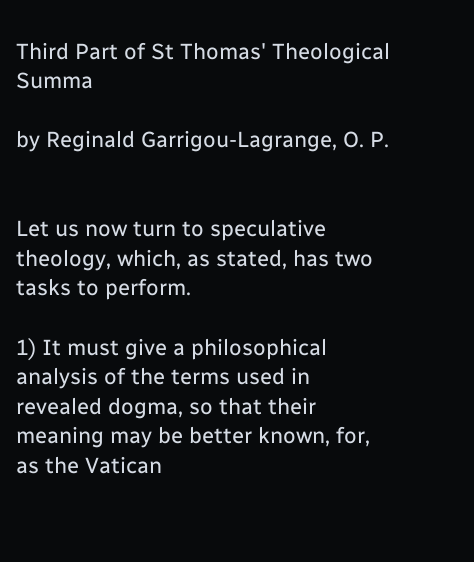Third Part of St Thomas' Theological Summa

by Reginald Garrigou-Lagrange, O. P.


Let us now turn to speculative theology, which, as stated, has two tasks to perform.

1) It must give a philosophical analysis of the terms used in revealed dogma, so that their meaning may be better known, for, as the Vatican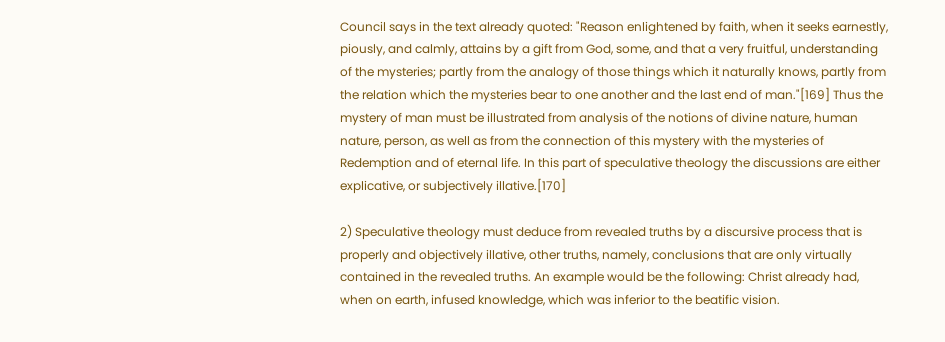Council says in the text already quoted: "Reason enlightened by faith, when it seeks earnestly, piously, and calmly, attains by a gift from God, some, and that a very fruitful, understanding of the mysteries; partly from the analogy of those things which it naturally knows, partly from the relation which the mysteries bear to one another and the last end of man."[169] Thus the mystery of man must be illustrated from analysis of the notions of divine nature, human nature, person, as well as from the connection of this mystery with the mysteries of Redemption and of eternal life. In this part of speculative theology the discussions are either explicative, or subjectively illative.[170]

2) Speculative theology must deduce from revealed truths by a discursive process that is properly and objectively illative, other truths, namely, conclusions that are only virtually contained in the revealed truths. An example would be the following: Christ already had, when on earth, infused knowledge, which was inferior to the beatific vision.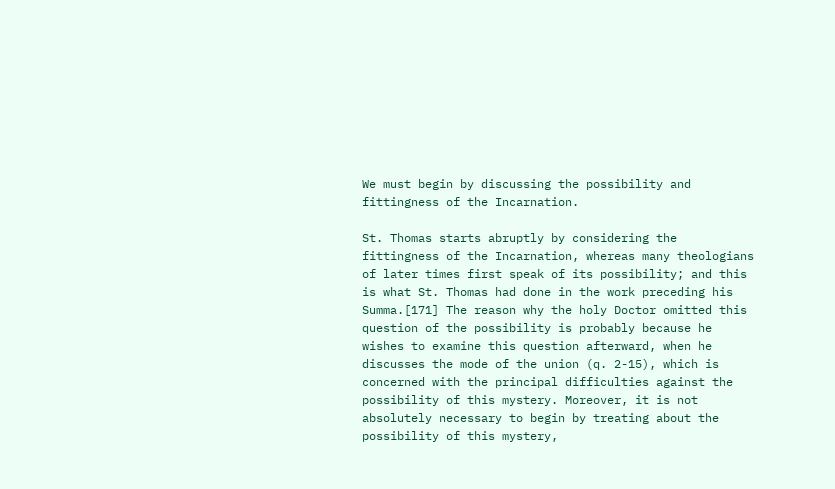We must begin by discussing the possibility and fittingness of the Incarnation.

St. Thomas starts abruptly by considering the fittingness of the Incarnation, whereas many theologians of later times first speak of its possibility; and this is what St. Thomas had done in the work preceding his Summa.[171] The reason why the holy Doctor omitted this question of the possibility is probably because he wishes to examine this question afterward, when he discusses the mode of the union (q. 2-15), which is concerned with the principal difficulties against the possibility of this mystery. Moreover, it is not absolutely necessary to begin by treating about the possibility of this mystery,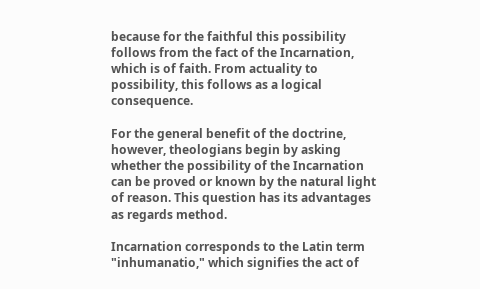because for the faithful this possibility follows from the fact of the Incarnation, which is of faith. From actuality to possibility, this follows as a logical consequence.

For the general benefit of the doctrine, however, theologians begin by asking whether the possibility of the Incarnation can be proved or known by the natural light of reason. This question has its advantages as regards method.

Incarnation corresponds to the Latin term "inhumanatio," which signifies the act of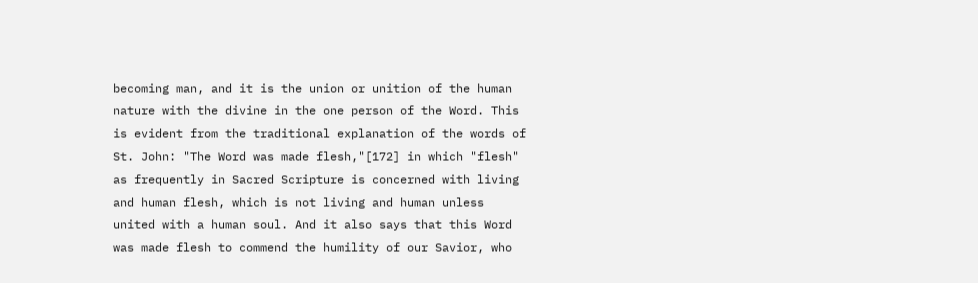becoming man, and it is the union or unition of the human nature with the divine in the one person of the Word. This is evident from the traditional explanation of the words of St. John: "The Word was made flesh,"[172] in which "flesh" as frequently in Sacred Scripture is concerned with living and human flesh, which is not living and human unless united with a human soul. And it also says that this Word was made flesh to commend the humility of our Savior, who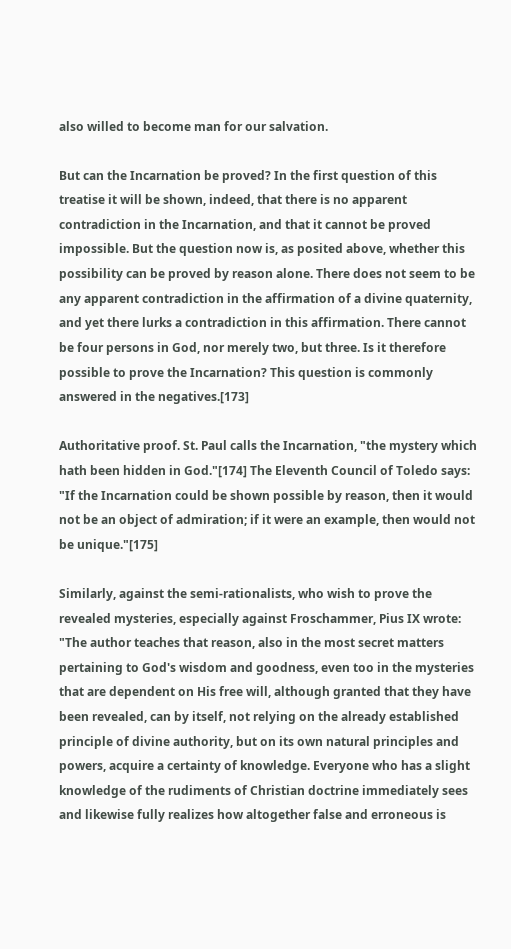also willed to become man for our salvation.

But can the Incarnation be proved? In the first question of this treatise it will be shown, indeed, that there is no apparent contradiction in the Incarnation, and that it cannot be proved impossible. But the question now is, as posited above, whether this possibility can be proved by reason alone. There does not seem to be any apparent contradiction in the affirmation of a divine quaternity, and yet there lurks a contradiction in this affirmation. There cannot be four persons in God, nor merely two, but three. Is it therefore possible to prove the Incarnation? This question is commonly answered in the negatives.[173]

Authoritative proof. St. Paul calls the Incarnation, "the mystery which hath been hidden in God."[174] The Eleventh Council of Toledo says: "If the Incarnation could be shown possible by reason, then it would not be an object of admiration; if it were an example, then would not be unique."[175]

Similarly, against the semi-rationalists, who wish to prove the revealed mysteries, especially against Froschammer, Pius IX wrote: "The author teaches that reason, also in the most secret matters pertaining to God's wisdom and goodness, even too in the mysteries that are dependent on His free will, although granted that they have been revealed, can by itself, not relying on the already established principle of divine authority, but on its own natural principles and powers, acquire a certainty of knowledge. Everyone who has a slight knowledge of the rudiments of Christian doctrine immediately sees and likewise fully realizes how altogether false and erroneous is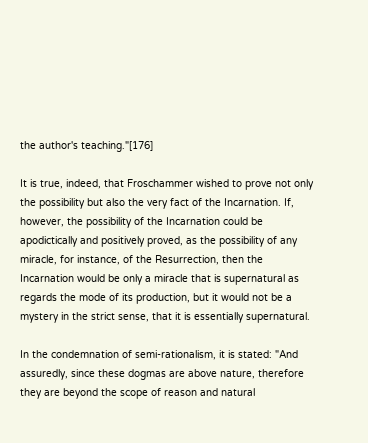the author's teaching."[176]

It is true, indeed, that Froschammer wished to prove not only the possibility but also the very fact of the Incarnation. If, however, the possibility of the Incarnation could be apodictically and positively proved, as the possibility of any miracle, for instance, of the Resurrection, then the Incarnation would be only a miracle that is supernatural as regards the mode of its production, but it would not be a mystery in the strict sense, that it is essentially supernatural.

In the condemnation of semi-rationalism, it is stated: "And assuredly, since these dogmas are above nature, therefore they are beyond the scope of reason and natural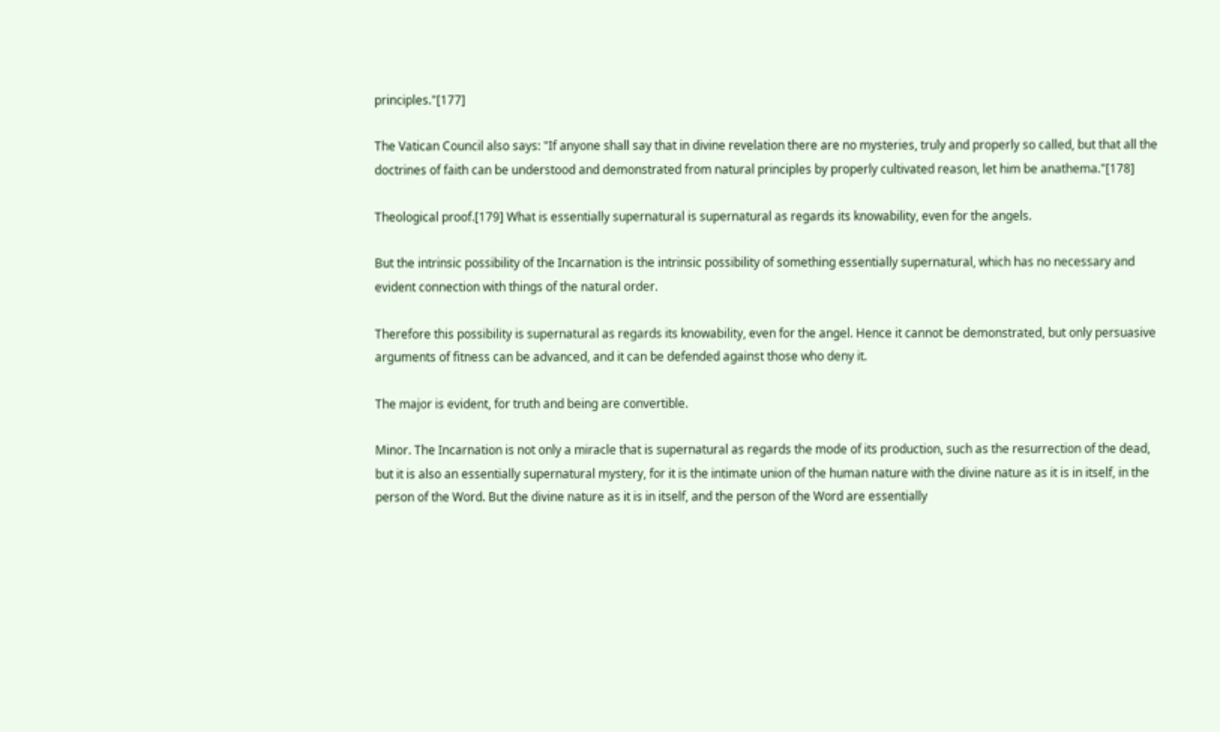principles."[177]

The Vatican Council also says: "If anyone shall say that in divine revelation there are no mysteries, truly and properly so called, but that all the doctrines of faith can be understood and demonstrated from natural principles by properly cultivated reason, let him be anathema."[178]

Theological proof.[179] What is essentially supernatural is supernatural as regards its knowability, even for the angels.

But the intrinsic possibility of the Incarnation is the intrinsic possibility of something essentially supernatural, which has no necessary and evident connection with things of the natural order.

Therefore this possibility is supernatural as regards its knowability, even for the angel. Hence it cannot be demonstrated, but only persuasive arguments of fitness can be advanced, and it can be defended against those who deny it.

The major is evident, for truth and being are convertible.

Minor. The Incarnation is not only a miracle that is supernatural as regards the mode of its production, such as the resurrection of the dead, but it is also an essentially supernatural mystery, for it is the intimate union of the human nature with the divine nature as it is in itself, in the person of the Word. But the divine nature as it is in itself, and the person of the Word are essentially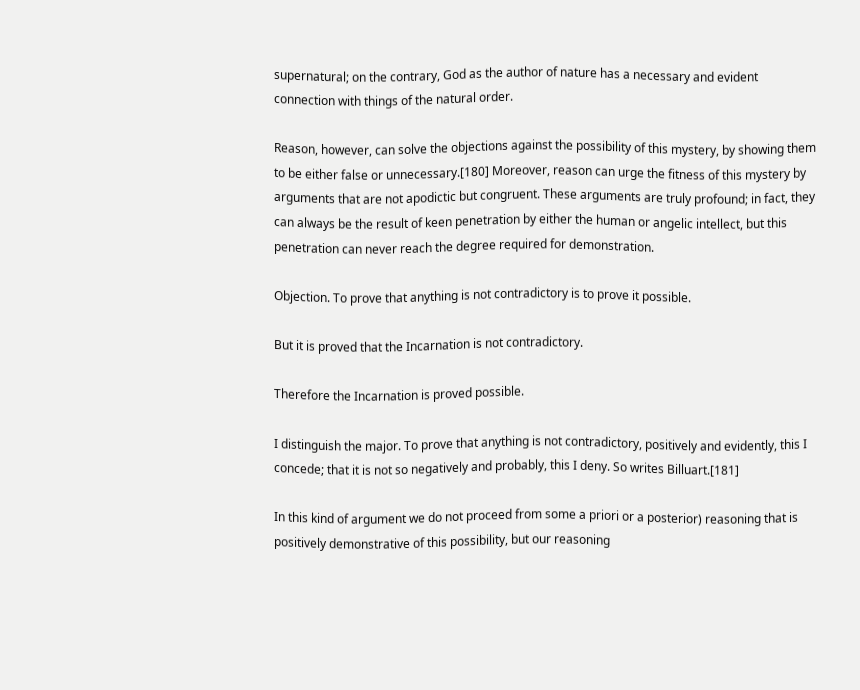supernatural; on the contrary, God as the author of nature has a necessary and evident connection with things of the natural order.

Reason, however, can solve the objections against the possibility of this mystery, by showing them to be either false or unnecessary.[180] Moreover, reason can urge the fitness of this mystery by arguments that are not apodictic but congruent. These arguments are truly profound; in fact, they can always be the result of keen penetration by either the human or angelic intellect, but this penetration can never reach the degree required for demonstration.

Objection. To prove that anything is not contradictory is to prove it possible.

But it is proved that the Incarnation is not contradictory.

Therefore the Incarnation is proved possible.

I distinguish the major. To prove that anything is not contradictory, positively and evidently, this I concede; that it is not so negatively and probably, this I deny. So writes Billuart.[181]

In this kind of argument we do not proceed from some a priori or a posterior) reasoning that is positively demonstrative of this possibility, but our reasoning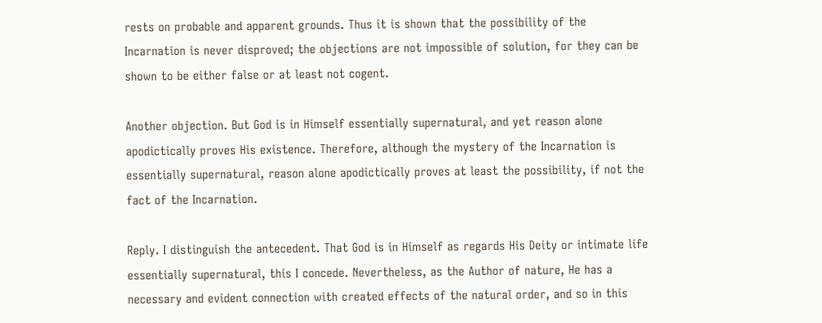rests on probable and apparent grounds. Thus it is shown that the possibility of the Incarnation is never disproved; the objections are not impossible of solution, for they can be shown to be either false or at least not cogent.

Another objection. But God is in Himself essentially supernatural, and yet reason alone apodictically proves His existence. Therefore, although the mystery of the Incarnation is essentially supernatural, reason alone apodictically proves at least the possibility, if not the fact of the Incarnation.

Reply. I distinguish the antecedent. That God is in Himself as regards His Deity or intimate life essentially supernatural, this I concede. Nevertheless, as the Author of nature, He has a necessary and evident connection with created effects of the natural order, and so in this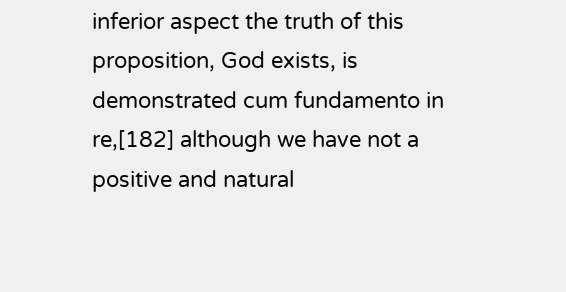inferior aspect the truth of this proposition, God exists, is demonstrated cum fundamento in re,[182] although we have not a positive and natural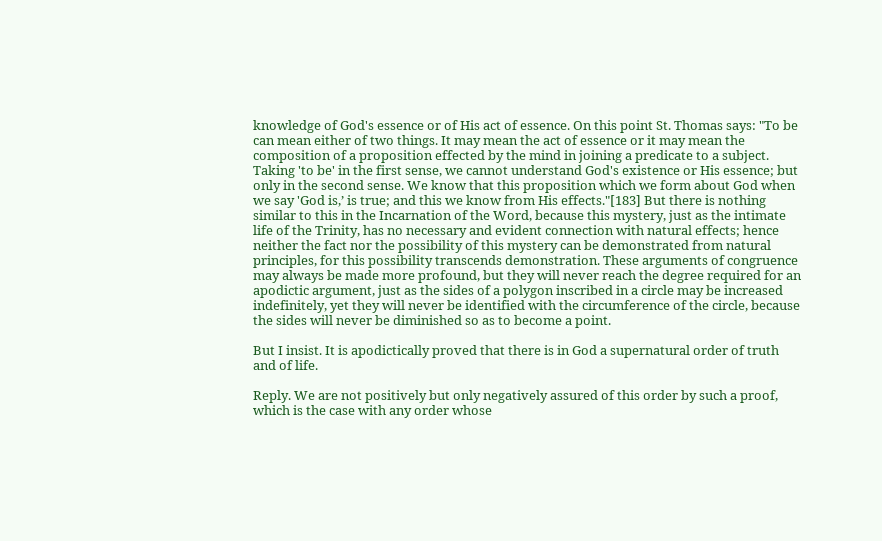knowledge of God's essence or of His act of essence. On this point St. Thomas says: "To be can mean either of two things. It may mean the act of essence or it may mean the composition of a proposition effected by the mind in joining a predicate to a subject. Taking 'to be' in the first sense, we cannot understand God's existence or His essence; but only in the second sense. We know that this proposition which we form about God when we say 'God is,’ is true; and this we know from His effects."[183] But there is nothing similar to this in the Incarnation of the Word, because this mystery, just as the intimate life of the Trinity, has no necessary and evident connection with natural effects; hence neither the fact nor the possibility of this mystery can be demonstrated from natural principles, for this possibility transcends demonstration. These arguments of congruence may always be made more profound, but they will never reach the degree required for an apodictic argument, just as the sides of a polygon inscribed in a circle may be increased indefinitely, yet they will never be identified with the circumference of the circle, because the sides will never be diminished so as to become a point.

But I insist. It is apodictically proved that there is in God a supernatural order of truth and of life.

Reply. We are not positively but only negatively assured of this order by such a proof, which is the case with any order whose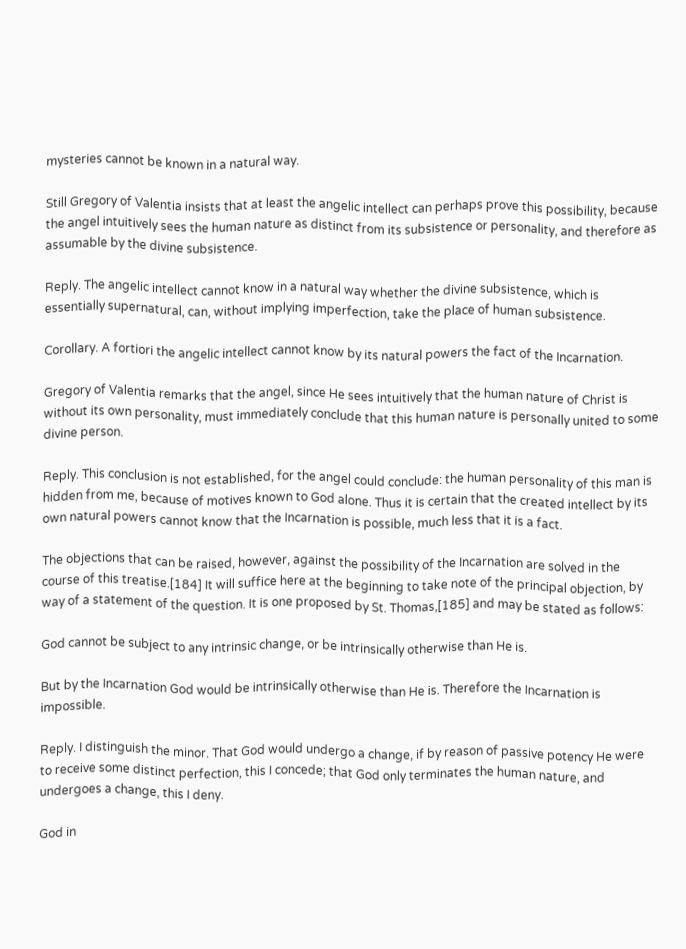mysteries cannot be known in a natural way.

Still Gregory of Valentia insists that at least the angelic intellect can perhaps prove this possibility, because the angel intuitively sees the human nature as distinct from its subsistence or personality, and therefore as assumable by the divine subsistence.

Reply. The angelic intellect cannot know in a natural way whether the divine subsistence, which is essentially supernatural, can, without implying imperfection, take the place of human subsistence.

Corollary. A fortiori the angelic intellect cannot know by its natural powers the fact of the Incarnation.

Gregory of Valentia remarks that the angel, since He sees intuitively that the human nature of Christ is without its own personality, must immediately conclude that this human nature is personally united to some divine person.

Reply. This conclusion is not established, for the angel could conclude: the human personality of this man is hidden from me, because of motives known to God alone. Thus it is certain that the created intellect by its own natural powers cannot know that the Incarnation is possible, much less that it is a fact.

The objections that can be raised, however, against the possibility of the Incarnation are solved in the course of this treatise.[184] It will suffice here at the beginning to take note of the principal objection, by way of a statement of the question. It is one proposed by St. Thomas,[185] and may be stated as follows:

God cannot be subject to any intrinsic change, or be intrinsically otherwise than He is.

But by the Incarnation God would be intrinsically otherwise than He is. Therefore the Incarnation is impossible.

Reply. I distinguish the minor. That God would undergo a change, if by reason of passive potency He were to receive some distinct perfection, this I concede; that God only terminates the human nature, and undergoes a change, this I deny.

God in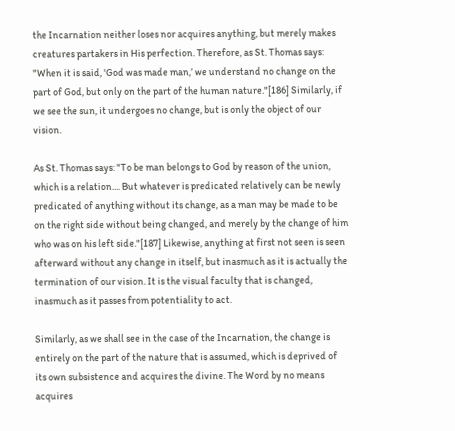the Incarnation neither loses nor acquires anything, but merely makes creatures partakers in His perfection. Therefore, as St. Thomas says: "When it is said, 'God was made man,’ we understand no change on the part of God, but only on the part of the human nature."[186] Similarly, if we see the sun, it undergoes no change, but is only the object of our vision.

As St. Thomas says: "To be man belongs to God by reason of the union, which is a relation.... But whatever is predicated relatively can be newly predicated of anything without its change, as a man may be made to be on the right side without being changed, and merely by the change of him who was on his left side."[187] Likewise, anything at first not seen is seen afterward without any change in itself, but inasmuch as it is actually the termination of our vision. It is the visual faculty that is changed, inasmuch as it passes from potentiality to act.

Similarly, as we shall see in the case of the Incarnation, the change is entirely on the part of the nature that is assumed, which is deprived of its own subsistence and acquires the divine. The Word by no means acquires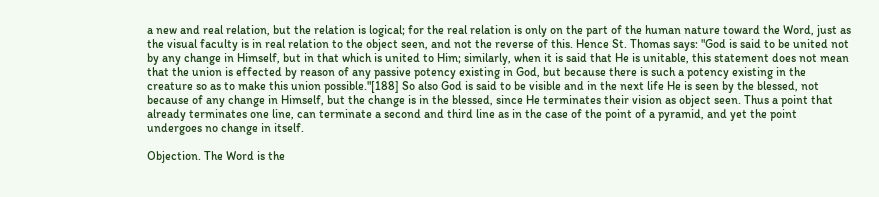a new and real relation, but the relation is logical; for the real relation is only on the part of the human nature toward the Word, just as the visual faculty is in real relation to the object seen, and not the reverse of this. Hence St. Thomas says: "God is said to be united not by any change in Himself, but in that which is united to Him; similarly, when it is said that He is unitable, this statement does not mean that the union is effected by reason of any passive potency existing in God, but because there is such a potency existing in the creature so as to make this union possible."[188] So also God is said to be visible and in the next life He is seen by the blessed, not because of any change in Himself, but the change is in the blessed, since He terminates their vision as object seen. Thus a point that already terminates one line, can terminate a second and third line as in the case of the point of a pyramid, and yet the point undergoes no change in itself.

Objection. The Word is the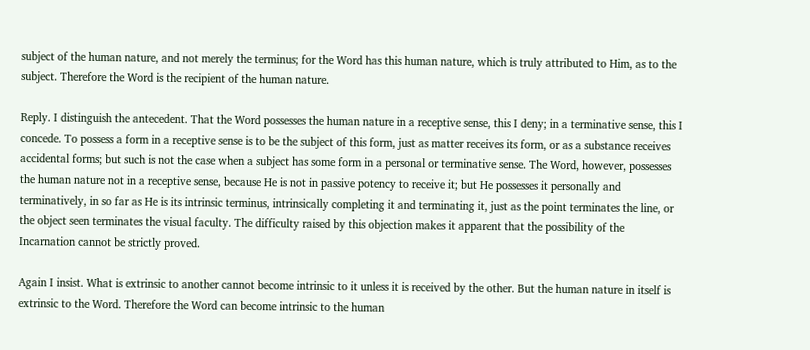subject of the human nature, and not merely the terminus; for the Word has this human nature, which is truly attributed to Him, as to the subject. Therefore the Word is the recipient of the human nature.

Reply. I distinguish the antecedent. That the Word possesses the human nature in a receptive sense, this I deny; in a terminative sense, this I concede. To possess a form in a receptive sense is to be the subject of this form, just as matter receives its form, or as a substance receives accidental forms; but such is not the case when a subject has some form in a personal or terminative sense. The Word, however, possesses the human nature not in a receptive sense, because He is not in passive potency to receive it; but He possesses it personally and terminatively, in so far as He is its intrinsic terminus, intrinsically completing it and terminating it, just as the point terminates the line, or the object seen terminates the visual faculty. The difficulty raised by this objection makes it apparent that the possibility of the Incarnation cannot be strictly proved.

Again I insist. What is extrinsic to another cannot become intrinsic to it unless it is received by the other. But the human nature in itself is extrinsic to the Word. Therefore the Word can become intrinsic to the human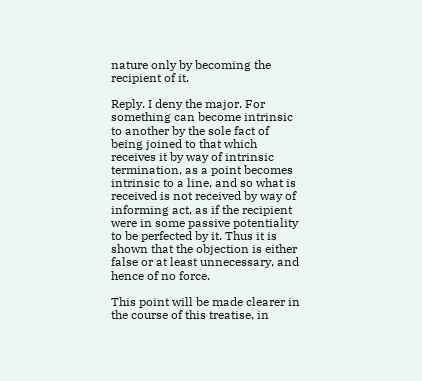nature only by becoming the recipient of it.

Reply. I deny the major. For something can become intrinsic to another by the sole fact of being joined to that which receives it by way of intrinsic termination, as a point becomes intrinsic to a line, and so what is received is not received by way of informing act, as if the recipient were in some passive potentiality to be perfected by it. Thus it is shown that the objection is either false or at least unnecessary, and hence of no force.

This point will be made clearer in the course of this treatise, in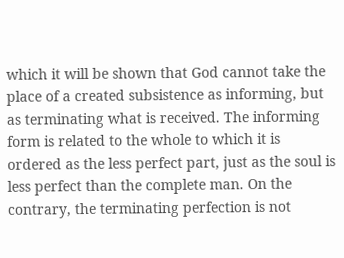which it will be shown that God cannot take the place of a created subsistence as informing, but as terminating what is received. The informing form is related to the whole to which it is ordered as the less perfect part, just as the soul is less perfect than the complete man. On the contrary, the terminating perfection is not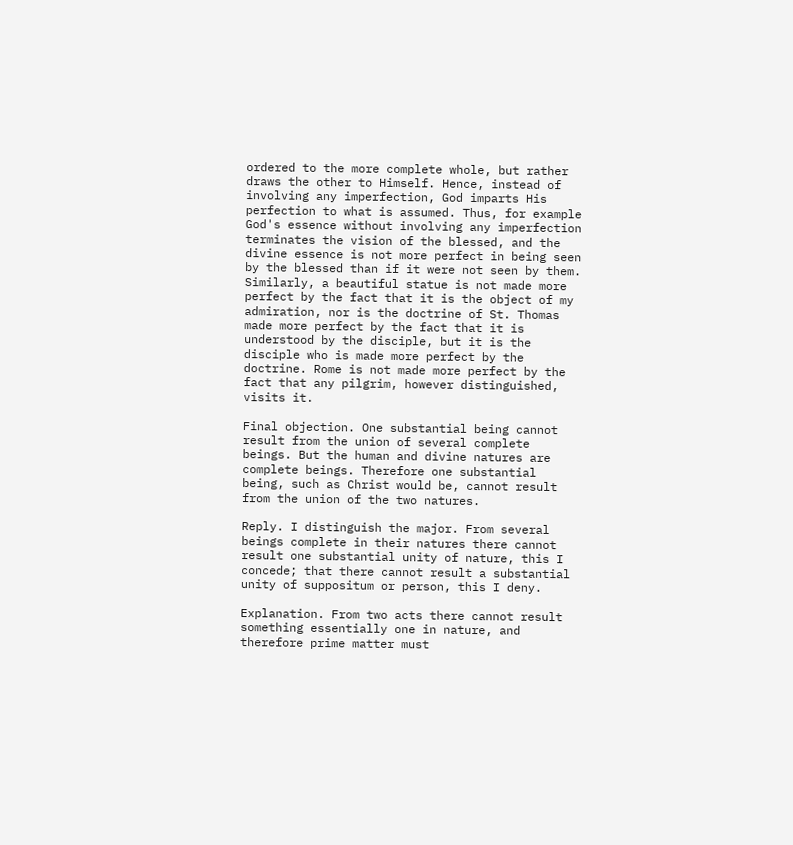ordered to the more complete whole, but rather draws the other to Himself. Hence, instead of involving any imperfection, God imparts His perfection to what is assumed. Thus, for example God's essence without involving any imperfection terminates the vision of the blessed, and the divine essence is not more perfect in being seen by the blessed than if it were not seen by them. Similarly, a beautiful statue is not made more perfect by the fact that it is the object of my admiration, nor is the doctrine of St. Thomas made more perfect by the fact that it is understood by the disciple, but it is the disciple who is made more perfect by the doctrine. Rome is not made more perfect by the fact that any pilgrim, however distinguished, visits it.

Final objection. One substantial being cannot result from the union of several complete beings. But the human and divine natures are complete beings. Therefore one substantial being, such as Christ would be, cannot result from the union of the two natures.

Reply. I distinguish the major. From several beings complete in their natures there cannot result one substantial unity of nature, this I concede; that there cannot result a substantial unity of suppositum or person, this I deny.

Explanation. From two acts there cannot result something essentially one in nature, and therefore prime matter must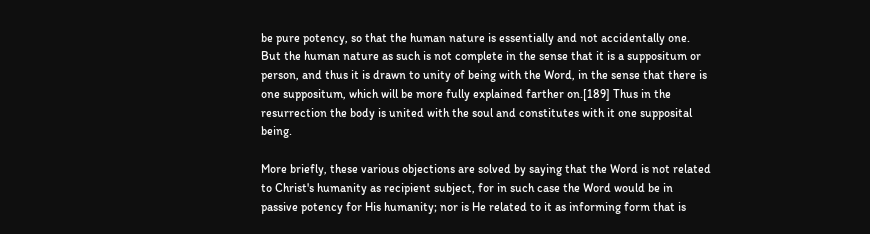be pure potency, so that the human nature is essentially and not accidentally one. But the human nature as such is not complete in the sense that it is a suppositum or person, and thus it is drawn to unity of being with the Word, in the sense that there is one suppositum, which will be more fully explained farther on.[189] Thus in the resurrection the body is united with the soul and constitutes with it one supposital being.

More briefly, these various objections are solved by saying that the Word is not related to Christ's humanity as recipient subject, for in such case the Word would be in passive potency for His humanity; nor is He related to it as informing form that is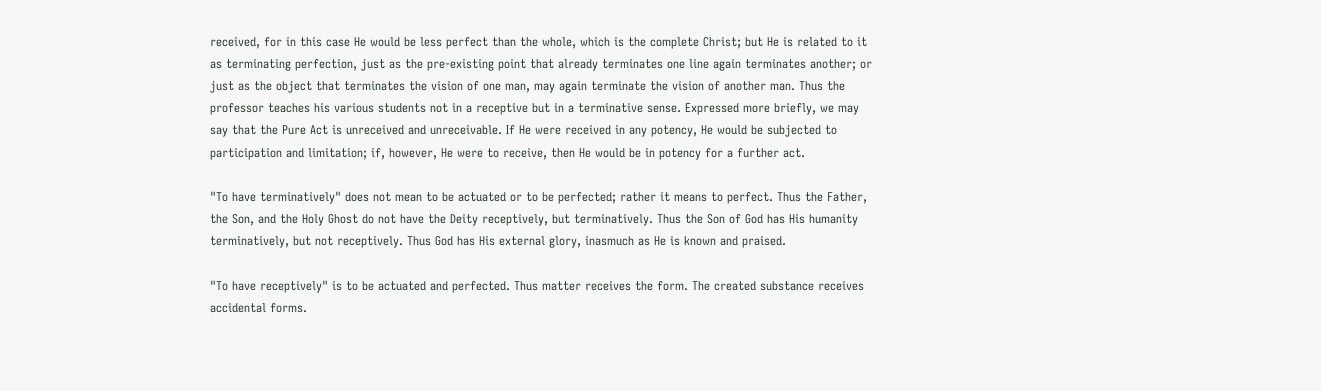received, for in this case He would be less perfect than the whole, which is the complete Christ; but He is related to it as terminating perfection, just as the pre-existing point that already terminates one line again terminates another; or just as the object that terminates the vision of one man, may again terminate the vision of another man. Thus the professor teaches his various students not in a receptive but in a terminative sense. Expressed more briefly, we may say that the Pure Act is unreceived and unreceivable. If He were received in any potency, He would be subjected to participation and limitation; if, however, He were to receive, then He would be in potency for a further act.

"To have terminatively" does not mean to be actuated or to be perfected; rather it means to perfect. Thus the Father, the Son, and the Holy Ghost do not have the Deity receptively, but terminatively. Thus the Son of God has His humanity terminatively, but not receptively. Thus God has His external glory, inasmuch as He is known and praised.

"To have receptively" is to be actuated and perfected. Thus matter receives the form. The created substance receives accidental forms.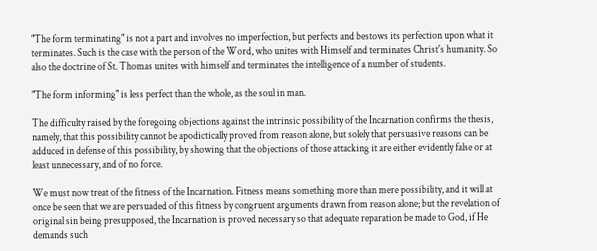"The form terminating" is not a part and involves no imperfection, but perfects and bestows its perfection upon what it terminates. Such is the case with the person of the Word, who unites with Himself and terminates Christ's humanity. So also the doctrine of St. Thomas unites with himself and terminates the intelligence of a number of students.

"The form informing" is less perfect than the whole, as the soul in man.

The difficulty raised by the foregoing objections against the intrinsic possibility of the Incarnation confirms the thesis, namely, that this possibility cannot be apodictically proved from reason alone, but solely that persuasive reasons can be adduced in defense of this possibility, by showing that the objections of those attacking it are either evidently false or at least unnecessary, and of no force.

We must now treat of the fitness of the Incarnation. Fitness means something more than mere possibility, and it will at once be seen that we are persuaded of this fitness by congruent arguments drawn from reason alone; but the revelation of original sin being presupposed, the Incarnation is proved necessary so that adequate reparation be made to God, if He demands such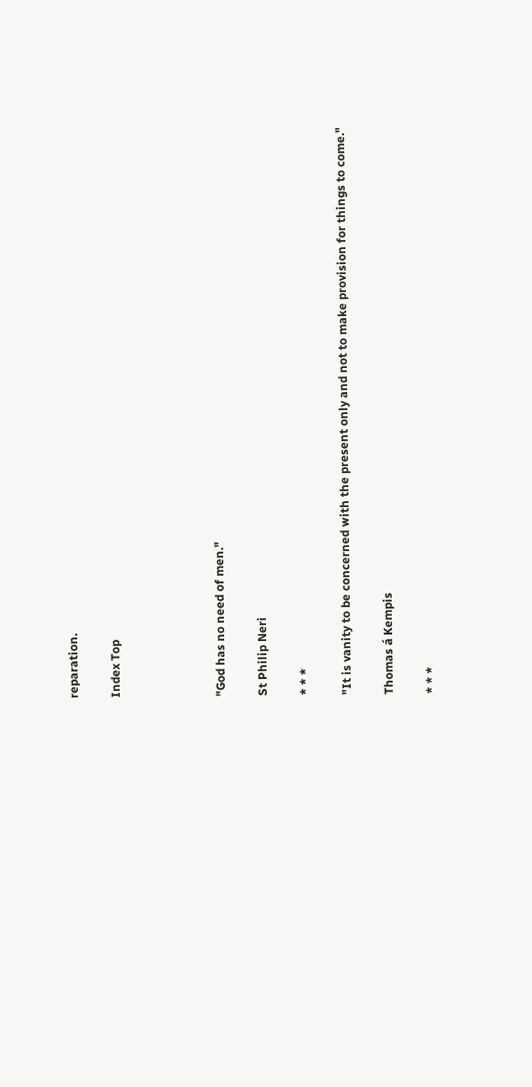reparation.

Index Top




"God has no need of men."

St Philip Neri

* * *

"It is vanity to be concerned with the present only and not to make provision for things to come."

Thomas á Kempis

* * *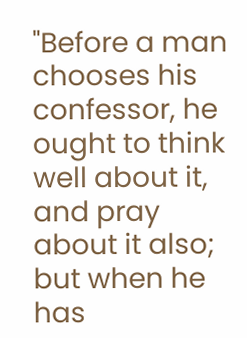"Before a man chooses his confessor, he ought to think well about it, and pray about it also; but when he has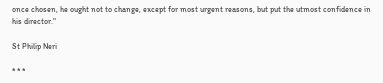once chosen, he ought not to change, except for most urgent reasons, but put the utmost confidence in his director."

St Philip Neri

* * *